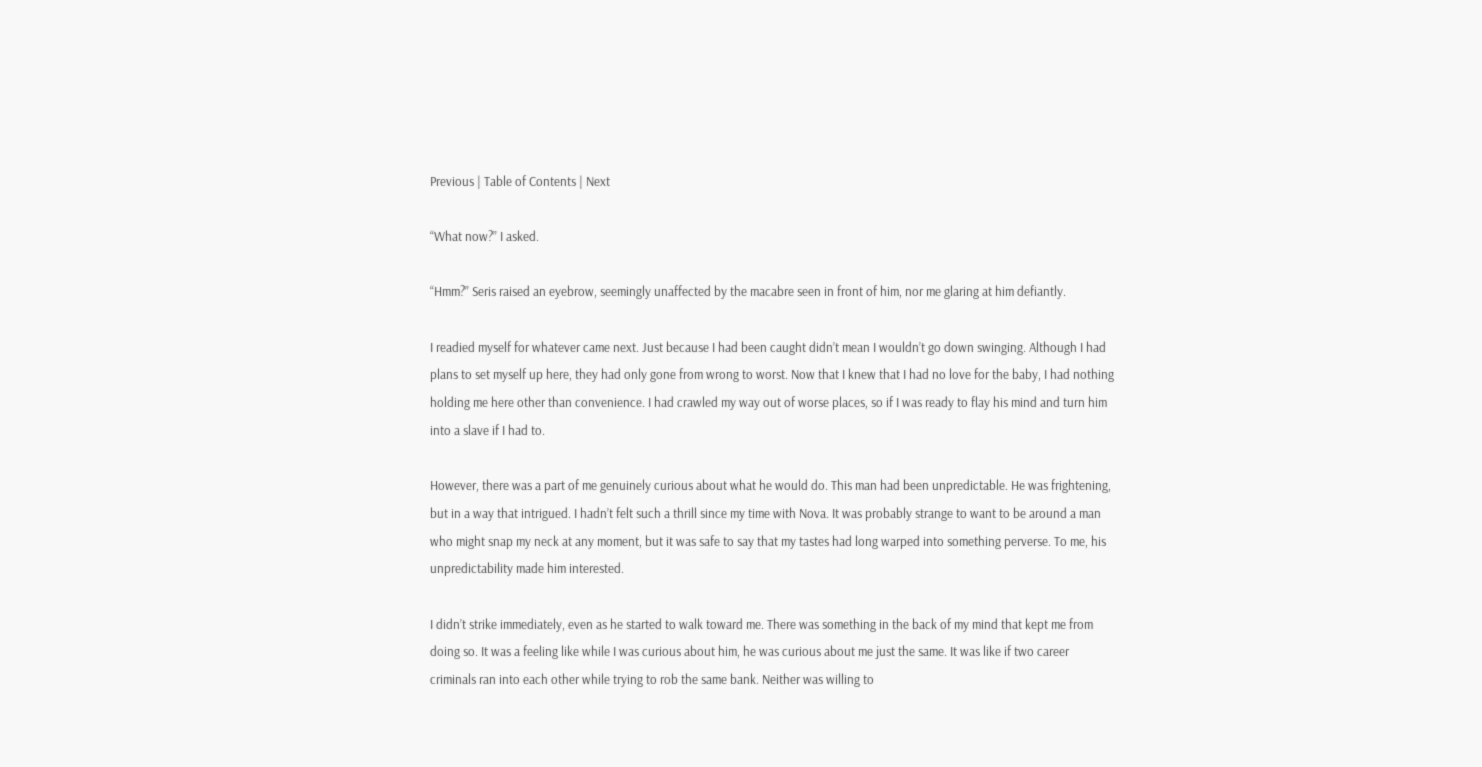Previous | Table of Contents | Next

“What now?” I asked.

“Hmm?” Seris raised an eyebrow, seemingly unaffected by the macabre seen in front of him, nor me glaring at him defiantly.

I readied myself for whatever came next. Just because I had been caught didn’t mean I wouldn’t go down swinging. Although I had plans to set myself up here, they had only gone from wrong to worst. Now that I knew that I had no love for the baby, I had nothing holding me here other than convenience. I had crawled my way out of worse places, so if I was ready to flay his mind and turn him into a slave if I had to.

However, there was a part of me genuinely curious about what he would do. This man had been unpredictable. He was frightening, but in a way that intrigued. I hadn’t felt such a thrill since my time with Nova. It was probably strange to want to be around a man who might snap my neck at any moment, but it was safe to say that my tastes had long warped into something perverse. To me, his unpredictability made him interested.

I didn’t strike immediately, even as he started to walk toward me. There was something in the back of my mind that kept me from doing so. It was a feeling like while I was curious about him, he was curious about me just the same. It was like if two career criminals ran into each other while trying to rob the same bank. Neither was willing to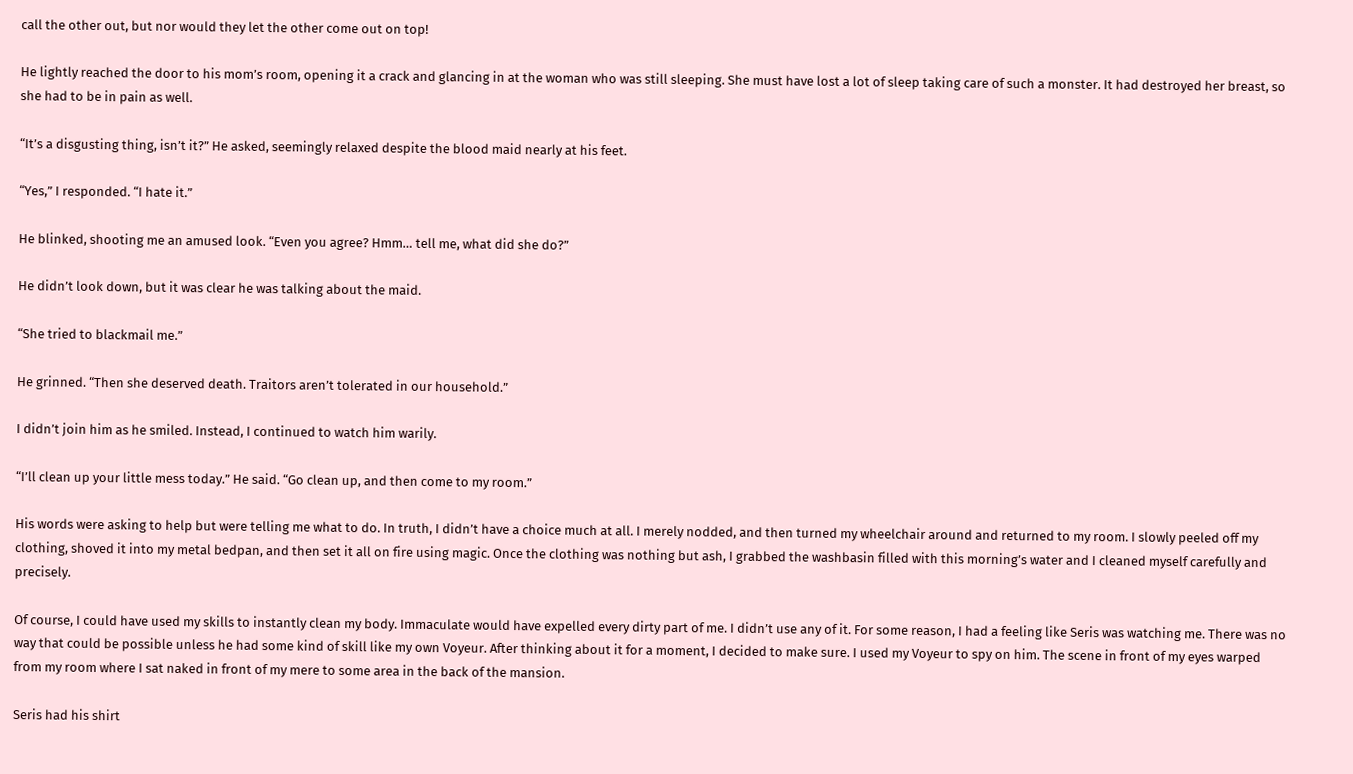call the other out, but nor would they let the other come out on top!

He lightly reached the door to his mom’s room, opening it a crack and glancing in at the woman who was still sleeping. She must have lost a lot of sleep taking care of such a monster. It had destroyed her breast, so she had to be in pain as well.

“It’s a disgusting thing, isn’t it?” He asked, seemingly relaxed despite the blood maid nearly at his feet.

“Yes,” I responded. “I hate it.”

He blinked, shooting me an amused look. “Even you agree? Hmm… tell me, what did she do?”

He didn’t look down, but it was clear he was talking about the maid.

“She tried to blackmail me.”

He grinned. “Then she deserved death. Traitors aren’t tolerated in our household.”

I didn’t join him as he smiled. Instead, I continued to watch him warily.

“I’ll clean up your little mess today.” He said. “Go clean up, and then come to my room.”

His words were asking to help but were telling me what to do. In truth, I didn’t have a choice much at all. I merely nodded, and then turned my wheelchair around and returned to my room. I slowly peeled off my clothing, shoved it into my metal bedpan, and then set it all on fire using magic. Once the clothing was nothing but ash, I grabbed the washbasin filled with this morning’s water and I cleaned myself carefully and precisely.

Of course, I could have used my skills to instantly clean my body. Immaculate would have expelled every dirty part of me. I didn’t use any of it. For some reason, I had a feeling like Seris was watching me. There was no way that could be possible unless he had some kind of skill like my own Voyeur. After thinking about it for a moment, I decided to make sure. I used my Voyeur to spy on him. The scene in front of my eyes warped from my room where I sat naked in front of my mere to some area in the back of the mansion.

Seris had his shirt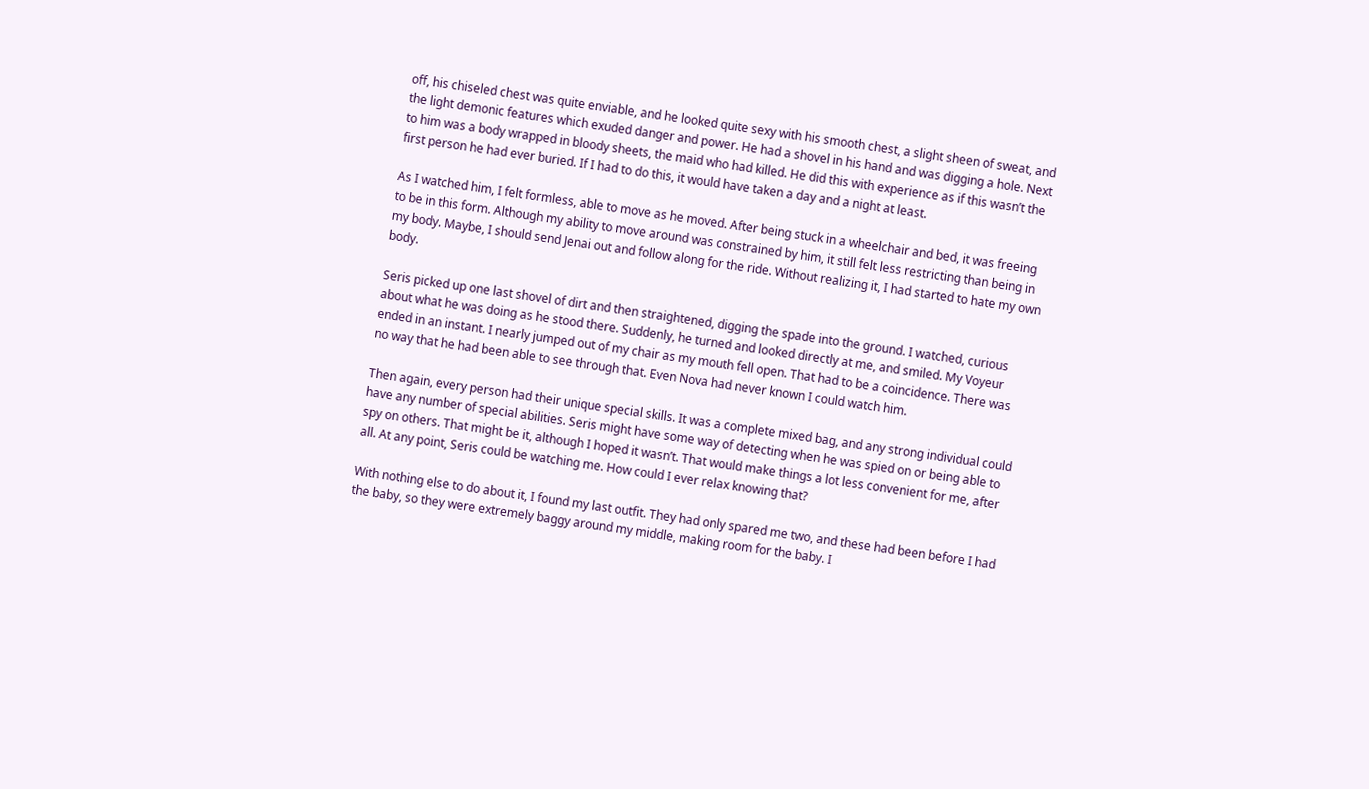off, his chiseled chest was quite enviable, and he looked quite sexy with his smooth chest, a slight sheen of sweat, and the light demonic features which exuded danger and power. He had a shovel in his hand and was digging a hole. Next to him was a body wrapped in bloody sheets, the maid who had killed. He did this with experience as if this wasn’t the first person he had ever buried. If I had to do this, it would have taken a day and a night at least.

As I watched him, I felt formless, able to move as he moved. After being stuck in a wheelchair and bed, it was freeing to be in this form. Although my ability to move around was constrained by him, it still felt less restricting than being in my body. Maybe, I should send Jenai out and follow along for the ride. Without realizing it, I had started to hate my own body.

Seris picked up one last shovel of dirt and then straightened, digging the spade into the ground. I watched, curious about what he was doing as he stood there. Suddenly, he turned and looked directly at me, and smiled. My Voyeur ended in an instant. I nearly jumped out of my chair as my mouth fell open. That had to be a coincidence. There was no way that he had been able to see through that. Even Nova had never known I could watch him.

Then again, every person had their unique special skills. It was a complete mixed bag, and any strong individual could have any number of special abilities. Seris might have some way of detecting when he was spied on or being able to spy on others. That might be it, although I hoped it wasn’t. That would make things a lot less convenient for me, after all. At any point, Seris could be watching me. How could I ever relax knowing that?

With nothing else to do about it, I found my last outfit. They had only spared me two, and these had been before I had the baby, so they were extremely baggy around my middle, making room for the baby. I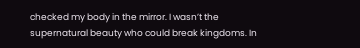checked my body in the mirror. I wasn’t the supernatural beauty who could break kingdoms. In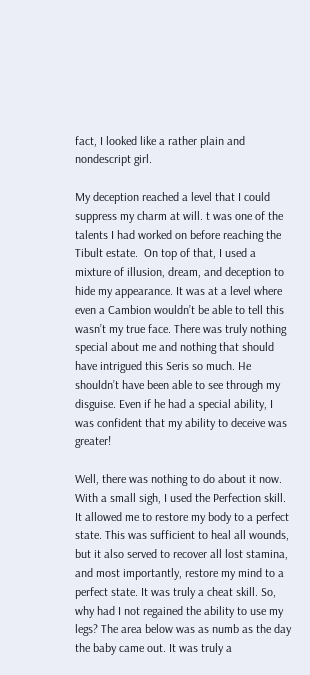fact, I looked like a rather plain and nondescript girl.

My deception reached a level that I could suppress my charm at will. t was one of the talents I had worked on before reaching the Tibult estate.  On top of that, I used a mixture of illusion, dream, and deception to hide my appearance. It was at a level where even a Cambion wouldn’t be able to tell this wasn’t my true face. There was truly nothing special about me and nothing that should have intrigued this Seris so much. He shouldn’t have been able to see through my disguise. Even if he had a special ability, I was confident that my ability to deceive was greater!

Well, there was nothing to do about it now. With a small sigh, I used the Perfection skill. It allowed me to restore my body to a perfect state. This was sufficient to heal all wounds, but it also served to recover all lost stamina, and most importantly, restore my mind to a perfect state. It was truly a cheat skill. So, why had I not regained the ability to use my legs? The area below was as numb as the day the baby came out. It was truly a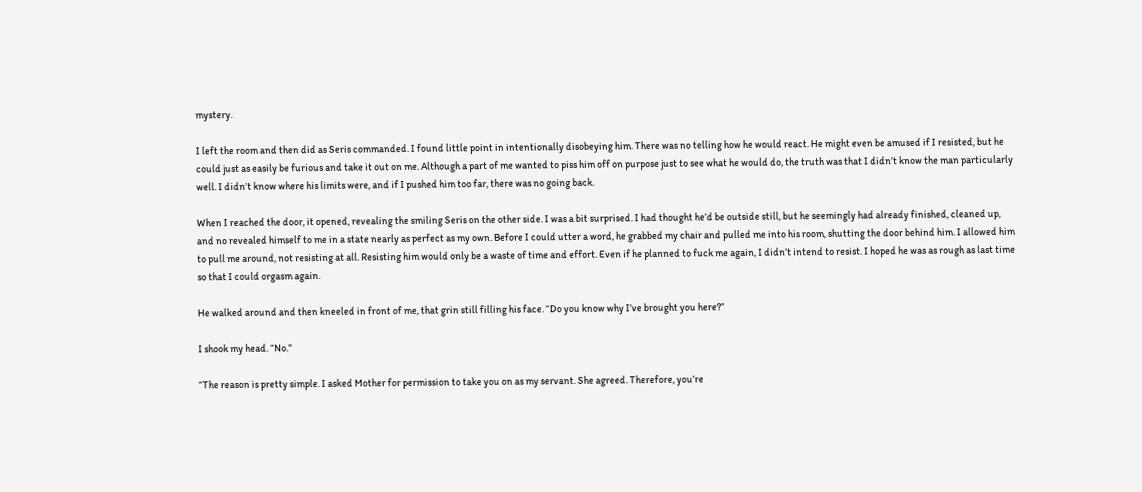mystery.

I left the room and then did as Seris commanded. I found little point in intentionally disobeying him. There was no telling how he would react. He might even be amused if I resisted, but he could just as easily be furious and take it out on me. Although a part of me wanted to piss him off on purpose just to see what he would do, the truth was that I didn’t know the man particularly well. I didn’t know where his limits were, and if I pushed him too far, there was no going back.

When I reached the door, it opened, revealing the smiling Seris on the other side. I was a bit surprised. I had thought he’d be outside still, but he seemingly had already finished, cleaned up, and no revealed himself to me in a state nearly as perfect as my own. Before I could utter a word, he grabbed my chair and pulled me into his room, shutting the door behind him. I allowed him to pull me around, not resisting at all. Resisting him would only be a waste of time and effort. Even if he planned to fuck me again, I didn’t intend to resist. I hoped he was as rough as last time so that I could orgasm again.

He walked around and then kneeled in front of me, that grin still filling his face. “Do you know why I’ve brought you here?”

I shook my head. “No.”

“The reason is pretty simple. I asked Mother for permission to take you on as my servant. She agreed. Therefore, you’re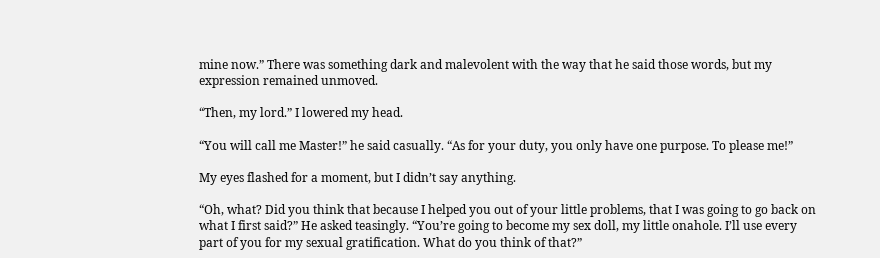mine now.” There was something dark and malevolent with the way that he said those words, but my expression remained unmoved.

“Then, my lord.” I lowered my head.

“You will call me Master!” he said casually. “As for your duty, you only have one purpose. To please me!”

My eyes flashed for a moment, but I didn’t say anything.

“Oh, what? Did you think that because I helped you out of your little problems, that I was going to go back on what I first said?” He asked teasingly. “You’re going to become my sex doll, my little onahole. I’ll use every part of you for my sexual gratification. What do you think of that?”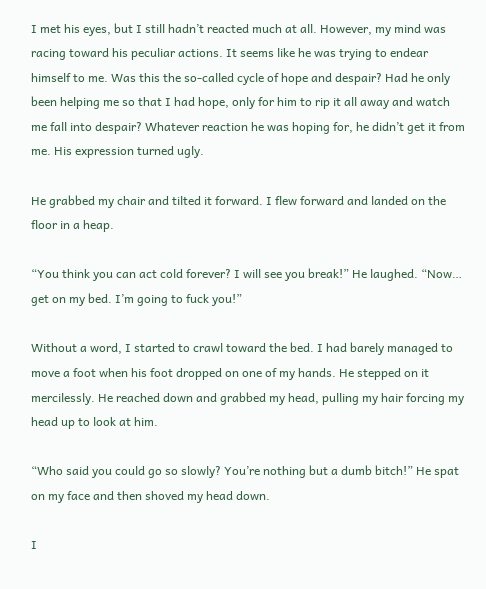I met his eyes, but I still hadn’t reacted much at all. However, my mind was racing toward his peculiar actions. It seems like he was trying to endear himself to me. Was this the so-called cycle of hope and despair? Had he only been helping me so that I had hope, only for him to rip it all away and watch me fall into despair? Whatever reaction he was hoping for, he didn’t get it from me. His expression turned ugly.

He grabbed my chair and tilted it forward. I flew forward and landed on the floor in a heap.

“You think you can act cold forever? I will see you break!” He laughed. “Now… get on my bed. I’m going to fuck you!”

Without a word, I started to crawl toward the bed. I had barely managed to move a foot when his foot dropped on one of my hands. He stepped on it mercilessly. He reached down and grabbed my head, pulling my hair forcing my head up to look at him.

“Who said you could go so slowly? You’re nothing but a dumb bitch!” He spat on my face and then shoved my head down.

I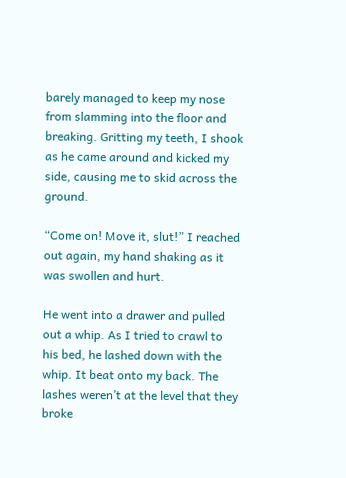barely managed to keep my nose from slamming into the floor and breaking. Gritting my teeth, I shook as he came around and kicked my side, causing me to skid across the ground.

“Come on! Move it, slut!” I reached out again, my hand shaking as it was swollen and hurt.

He went into a drawer and pulled out a whip. As I tried to crawl to his bed, he lashed down with the whip. It beat onto my back. The lashes weren’t at the level that they broke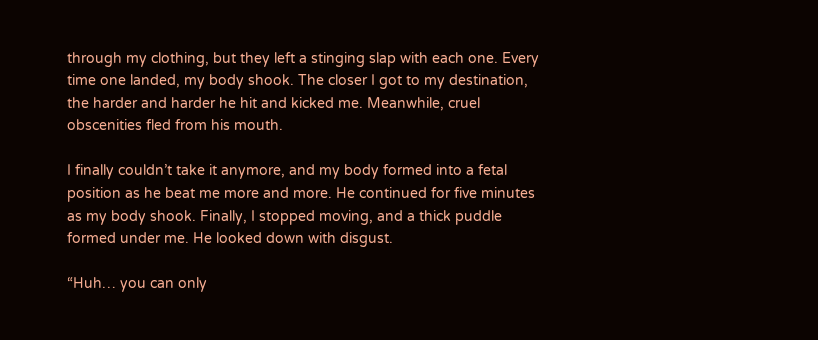through my clothing, but they left a stinging slap with each one. Every time one landed, my body shook. The closer I got to my destination, the harder and harder he hit and kicked me. Meanwhile, cruel obscenities fled from his mouth.

I finally couldn’t take it anymore, and my body formed into a fetal position as he beat me more and more. He continued for five minutes as my body shook. Finally, I stopped moving, and a thick puddle formed under me. He looked down with disgust.

“Huh… you can only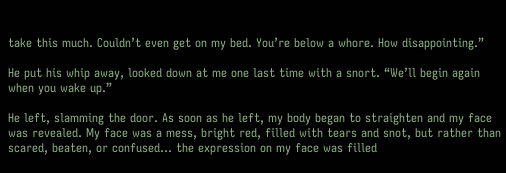take this much. Couldn’t even get on my bed. You’re below a whore. How disappointing.”

He put his whip away, looked down at me one last time with a snort. “We’ll begin again when you wake up.”

He left, slamming the door. As soon as he left, my body began to straighten and my face was revealed. My face was a mess, bright red, filled with tears and snot, but rather than scared, beaten, or confused… the expression on my face was filled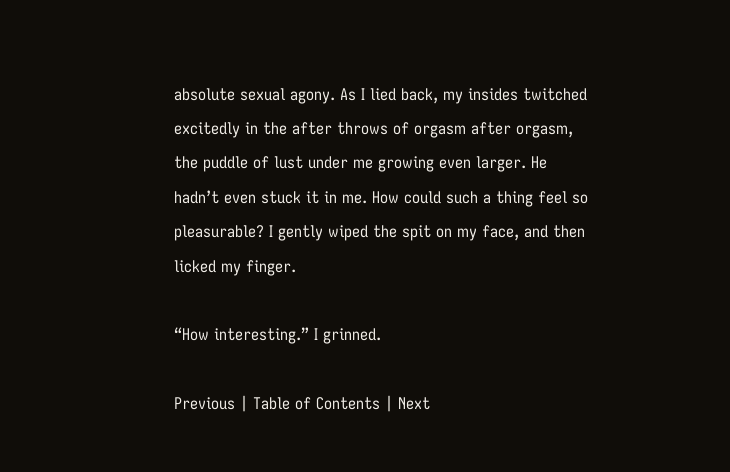absolute sexual agony. As I lied back, my insides twitched excitedly in the after throws of orgasm after orgasm, the puddle of lust under me growing even larger. He hadn’t even stuck it in me. How could such a thing feel so pleasurable? I gently wiped the spit on my face, and then licked my finger.

“How interesting.” I grinned.

Previous | Table of Contents | Next